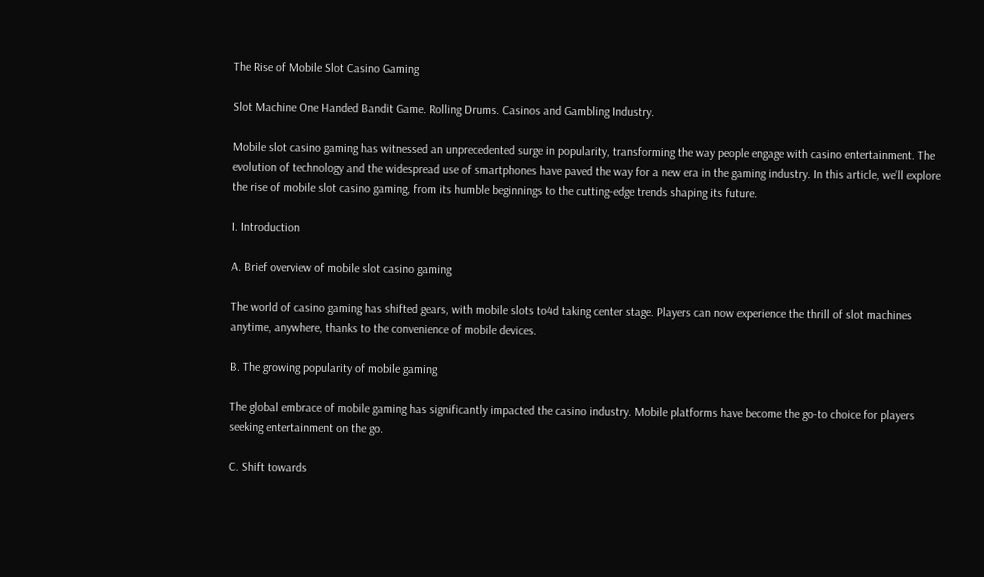The Rise of Mobile Slot Casino Gaming

Slot Machine One Handed Bandit Game. Rolling Drums. Casinos and Gambling Industry.

Mobile slot casino gaming has witnessed an unprecedented surge in popularity, transforming the way people engage with casino entertainment. The evolution of technology and the widespread use of smartphones have paved the way for a new era in the gaming industry. In this article, we’ll explore the rise of mobile slot casino gaming, from its humble beginnings to the cutting-edge trends shaping its future.

I. Introduction

A. Brief overview of mobile slot casino gaming

The world of casino gaming has shifted gears, with mobile slots to4d taking center stage. Players can now experience the thrill of slot machines anytime, anywhere, thanks to the convenience of mobile devices.

B. The growing popularity of mobile gaming

The global embrace of mobile gaming has significantly impacted the casino industry. Mobile platforms have become the go-to choice for players seeking entertainment on the go.

C. Shift towards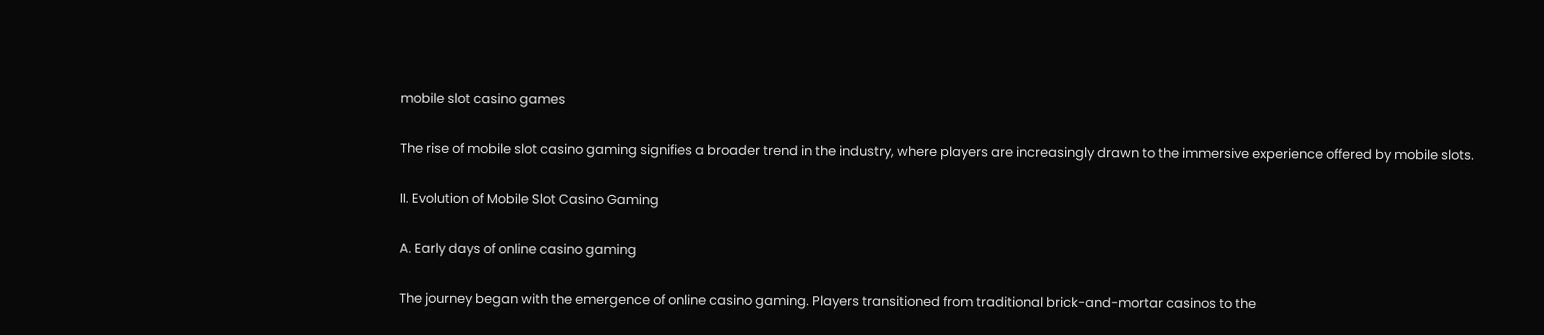mobile slot casino games

The rise of mobile slot casino gaming signifies a broader trend in the industry, where players are increasingly drawn to the immersive experience offered by mobile slots.

II. Evolution of Mobile Slot Casino Gaming

A. Early days of online casino gaming

The journey began with the emergence of online casino gaming. Players transitioned from traditional brick-and-mortar casinos to the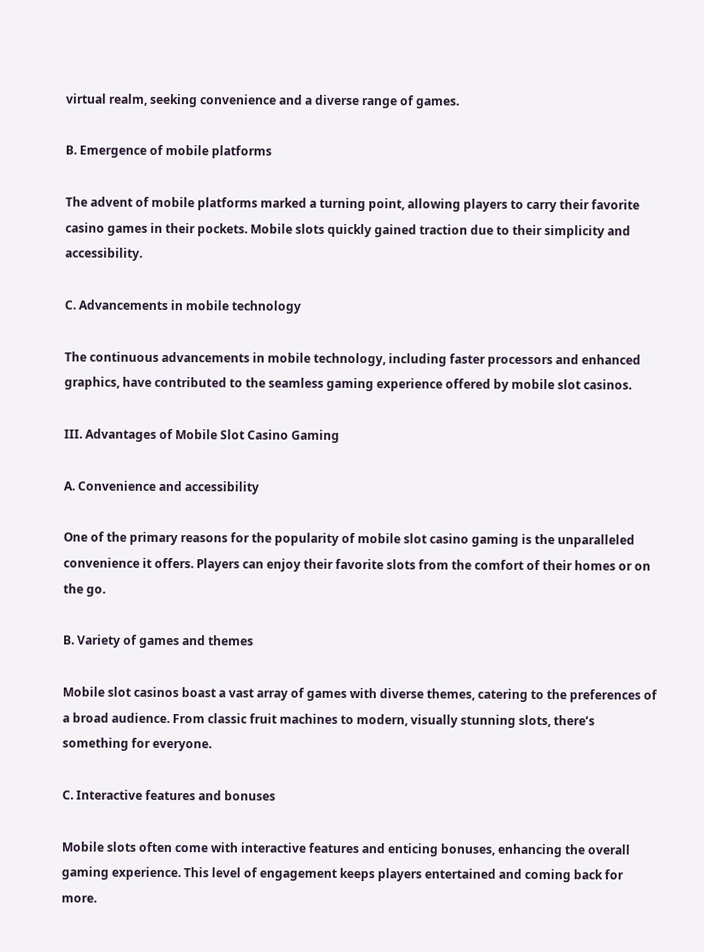virtual realm, seeking convenience and a diverse range of games.

B. Emergence of mobile platforms

The advent of mobile platforms marked a turning point, allowing players to carry their favorite casino games in their pockets. Mobile slots quickly gained traction due to their simplicity and accessibility.

C. Advancements in mobile technology

The continuous advancements in mobile technology, including faster processors and enhanced graphics, have contributed to the seamless gaming experience offered by mobile slot casinos.

III. Advantages of Mobile Slot Casino Gaming

A. Convenience and accessibility

One of the primary reasons for the popularity of mobile slot casino gaming is the unparalleled convenience it offers. Players can enjoy their favorite slots from the comfort of their homes or on the go.

B. Variety of games and themes

Mobile slot casinos boast a vast array of games with diverse themes, catering to the preferences of a broad audience. From classic fruit machines to modern, visually stunning slots, there’s something for everyone.

C. Interactive features and bonuses

Mobile slots often come with interactive features and enticing bonuses, enhancing the overall gaming experience. This level of engagement keeps players entertained and coming back for more.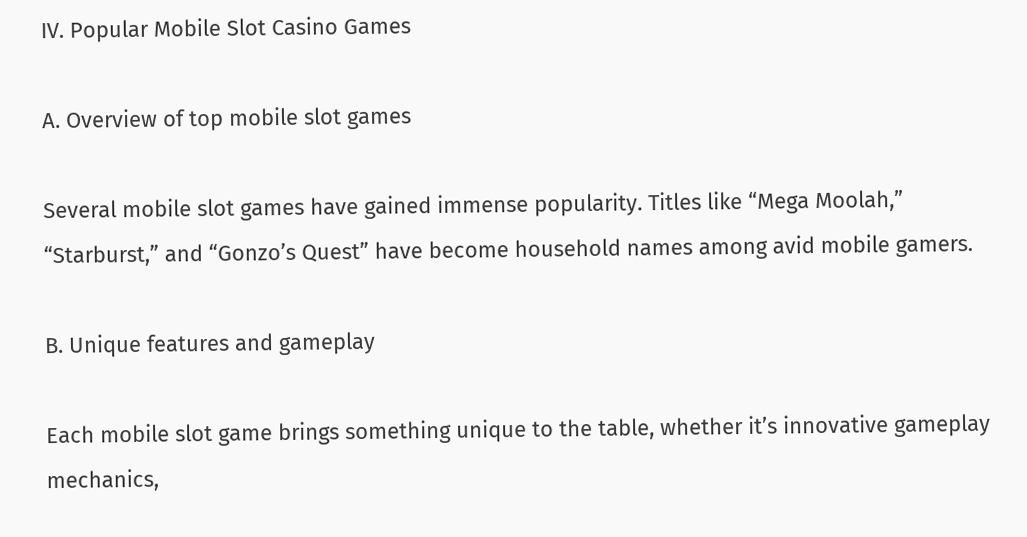IV. Popular Mobile Slot Casino Games

A. Overview of top mobile slot games

Several mobile slot games have gained immense popularity. Titles like “Mega Moolah,” “Starburst,” and “Gonzo’s Quest” have become household names among avid mobile gamers.

B. Unique features and gameplay

Each mobile slot game brings something unique to the table, whether it’s innovative gameplay mechanics,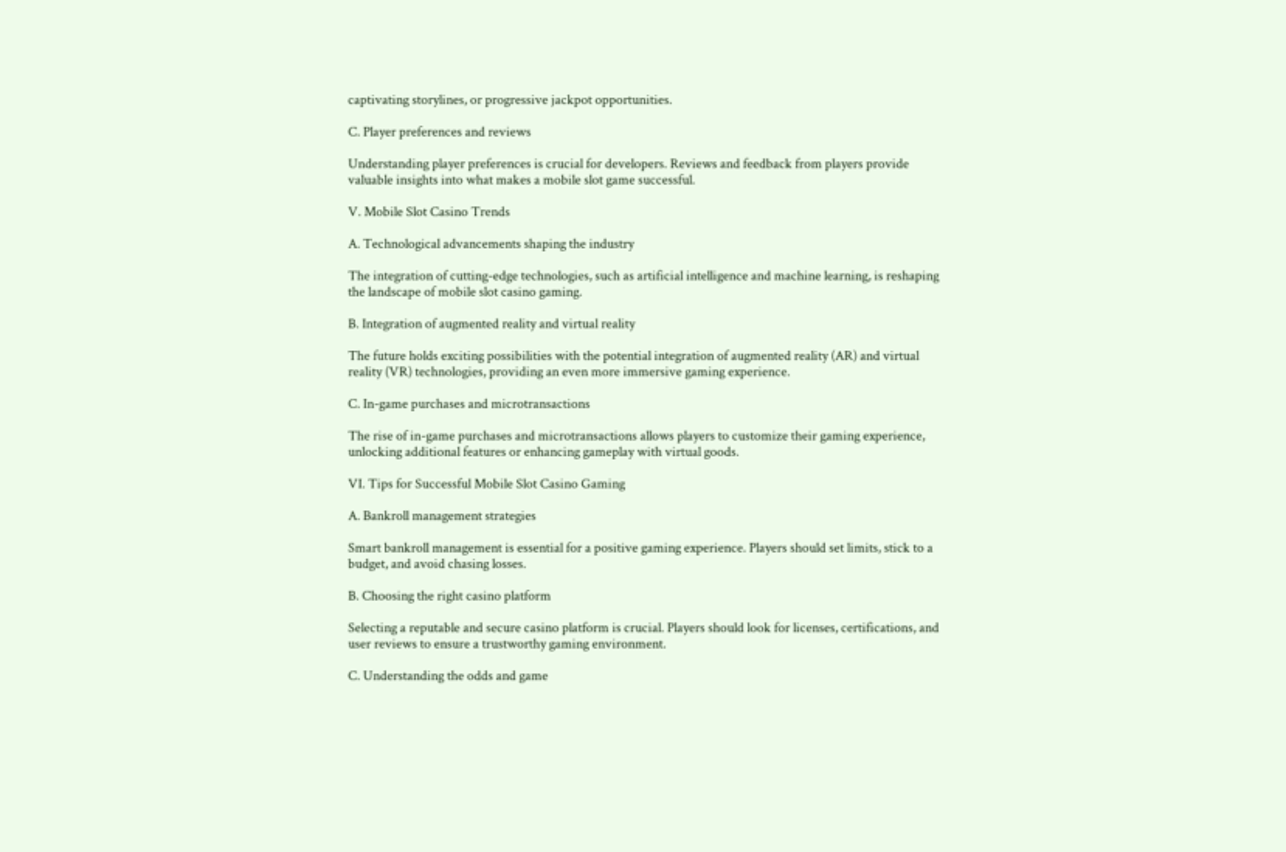captivating storylines, or progressive jackpot opportunities.

C. Player preferences and reviews

Understanding player preferences is crucial for developers. Reviews and feedback from players provide valuable insights into what makes a mobile slot game successful.

V. Mobile Slot Casino Trends

A. Technological advancements shaping the industry

The integration of cutting-edge technologies, such as artificial intelligence and machine learning, is reshaping the landscape of mobile slot casino gaming.

B. Integration of augmented reality and virtual reality

The future holds exciting possibilities with the potential integration of augmented reality (AR) and virtual reality (VR) technologies, providing an even more immersive gaming experience.

C. In-game purchases and microtransactions

The rise of in-game purchases and microtransactions allows players to customize their gaming experience, unlocking additional features or enhancing gameplay with virtual goods.

VI. Tips for Successful Mobile Slot Casino Gaming

A. Bankroll management strategies

Smart bankroll management is essential for a positive gaming experience. Players should set limits, stick to a budget, and avoid chasing losses.

B. Choosing the right casino platform

Selecting a reputable and secure casino platform is crucial. Players should look for licenses, certifications, and user reviews to ensure a trustworthy gaming environment.

C. Understanding the odds and game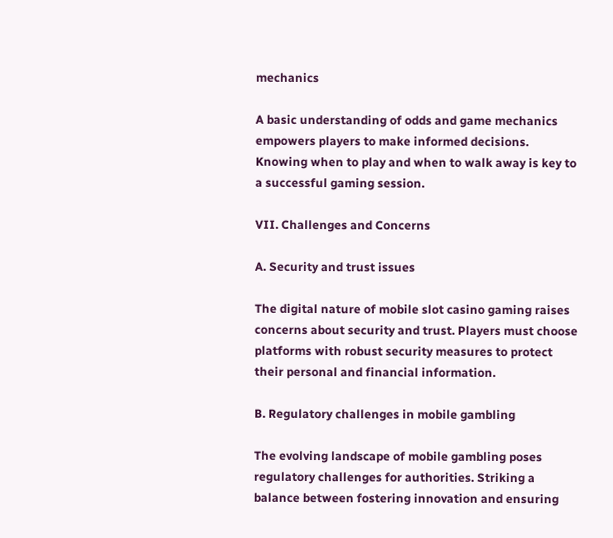mechanics

A basic understanding of odds and game mechanics empowers players to make informed decisions. Knowing when to play and when to walk away is key to a successful gaming session.

VII. Challenges and Concerns

A. Security and trust issues

The digital nature of mobile slot casino gaming raises concerns about security and trust. Players must choose platforms with robust security measures to protect their personal and financial information.

B. Regulatory challenges in mobile gambling

The evolving landscape of mobile gambling poses regulatory challenges for authorities. Striking a balance between fostering innovation and ensuring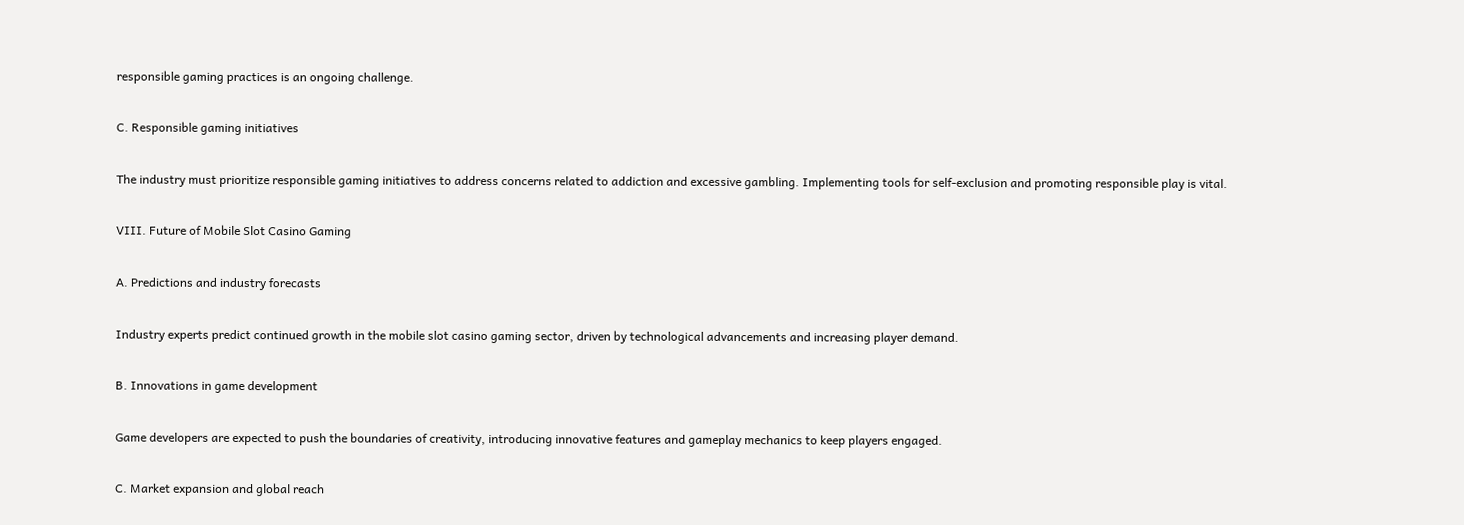responsible gaming practices is an ongoing challenge.

C. Responsible gaming initiatives

The industry must prioritize responsible gaming initiatives to address concerns related to addiction and excessive gambling. Implementing tools for self-exclusion and promoting responsible play is vital.

VIII. Future of Mobile Slot Casino Gaming

A. Predictions and industry forecasts

Industry experts predict continued growth in the mobile slot casino gaming sector, driven by technological advancements and increasing player demand.

B. Innovations in game development

Game developers are expected to push the boundaries of creativity, introducing innovative features and gameplay mechanics to keep players engaged.

C. Market expansion and global reach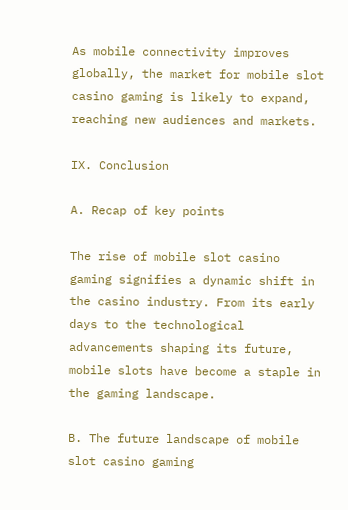As mobile connectivity improves globally, the market for mobile slot casino gaming is likely to expand, reaching new audiences and markets.

IX. Conclusion

A. Recap of key points

The rise of mobile slot casino gaming signifies a dynamic shift in the casino industry. From its early days to the technological advancements shaping its future, mobile slots have become a staple in the gaming landscape.

B. The future landscape of mobile slot casino gaming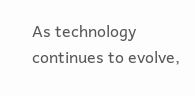As technology continues to evolve,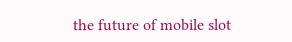the future of mobile slot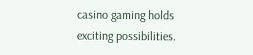casino gaming holds exciting possibilities.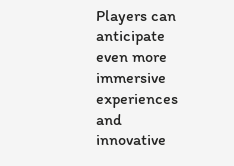Players can anticipate even more immersive experiences and innovative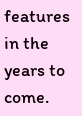features in the years to come.